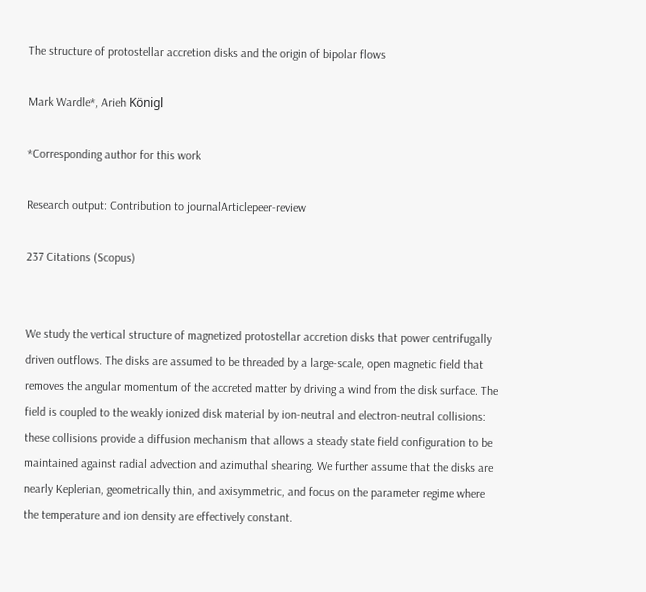The structure of protostellar accretion disks and the origin of bipolar flows

Mark Wardle*, Arieh Königl

*Corresponding author for this work

Research output: Contribution to journalArticlepeer-review

237 Citations (Scopus)


We study the vertical structure of magnetized protostellar accretion disks that power centrifugally driven outflows. The disks are assumed to be threaded by a large-scale, open magnetic field that removes the angular momentum of the accreted matter by driving a wind from the disk surface. The field is coupled to the weakly ionized disk material by ion-neutral and electron-neutral collisions: these collisions provide a diffusion mechanism that allows a steady state field configuration to be maintained against radial advection and azimuthal shearing. We further assume that the disks are nearly Keplerian, geometrically thin, and axisymmetric, and focus on the parameter regime where the temperature and ion density are effectively constant.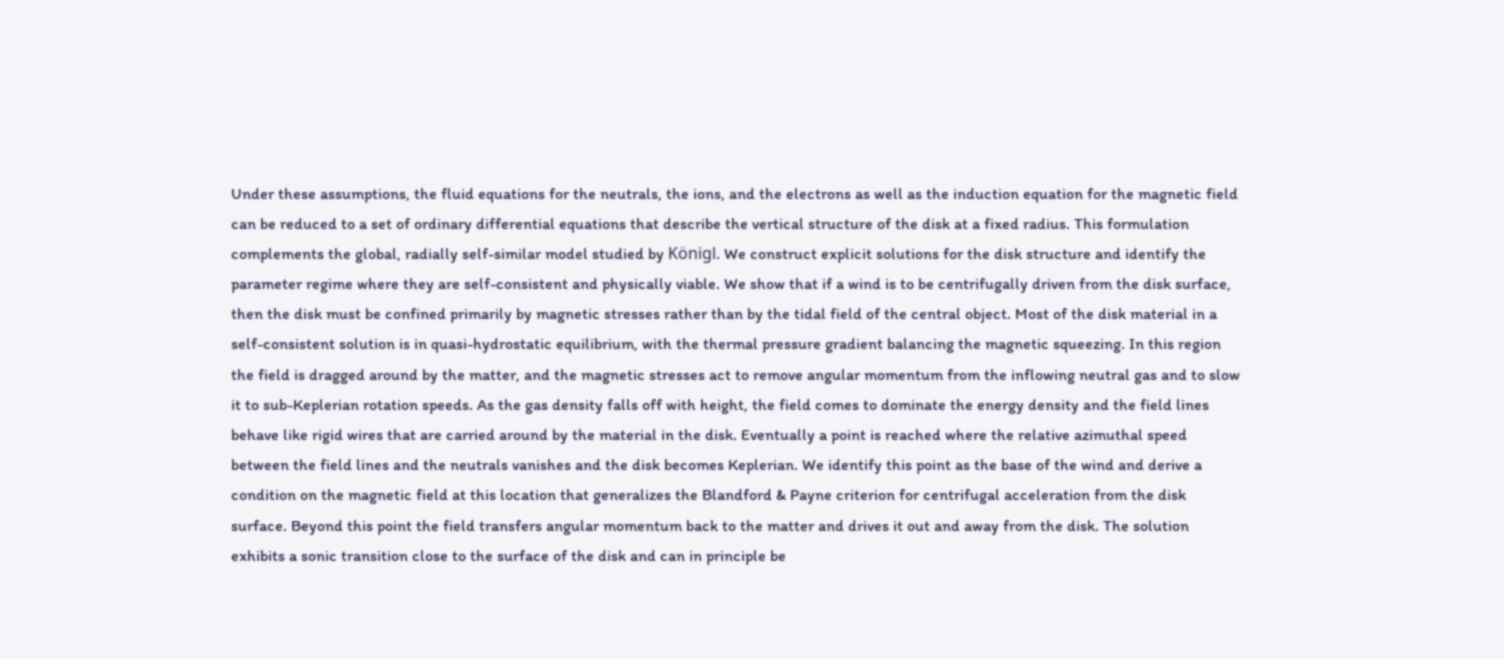Under these assumptions, the fluid equations for the neutrals, the ions, and the electrons as well as the induction equation for the magnetic field can be reduced to a set of ordinary differential equations that describe the vertical structure of the disk at a fixed radius. This formulation complements the global, radially self-similar model studied by Königl. We construct explicit solutions for the disk structure and identify the parameter regime where they are self-consistent and physically viable. We show that if a wind is to be centrifugally driven from the disk surface, then the disk must be confined primarily by magnetic stresses rather than by the tidal field of the central object. Most of the disk material in a self-consistent solution is in quasi-hydrostatic equilibrium, with the thermal pressure gradient balancing the magnetic squeezing. In this region the field is dragged around by the matter, and the magnetic stresses act to remove angular momentum from the inflowing neutral gas and to slow it to sub-Keplerian rotation speeds. As the gas density falls off with height, the field comes to dominate the energy density and the field lines behave like rigid wires that are carried around by the material in the disk. Eventually a point is reached where the relative azimuthal speed between the field lines and the neutrals vanishes and the disk becomes Keplerian. We identify this point as the base of the wind and derive a condition on the magnetic field at this location that generalizes the Blandford & Payne criterion for centrifugal acceleration from the disk surface. Beyond this point the field transfers angular momentum back to the matter and drives it out and away from the disk. The solution exhibits a sonic transition close to the surface of the disk and can in principle be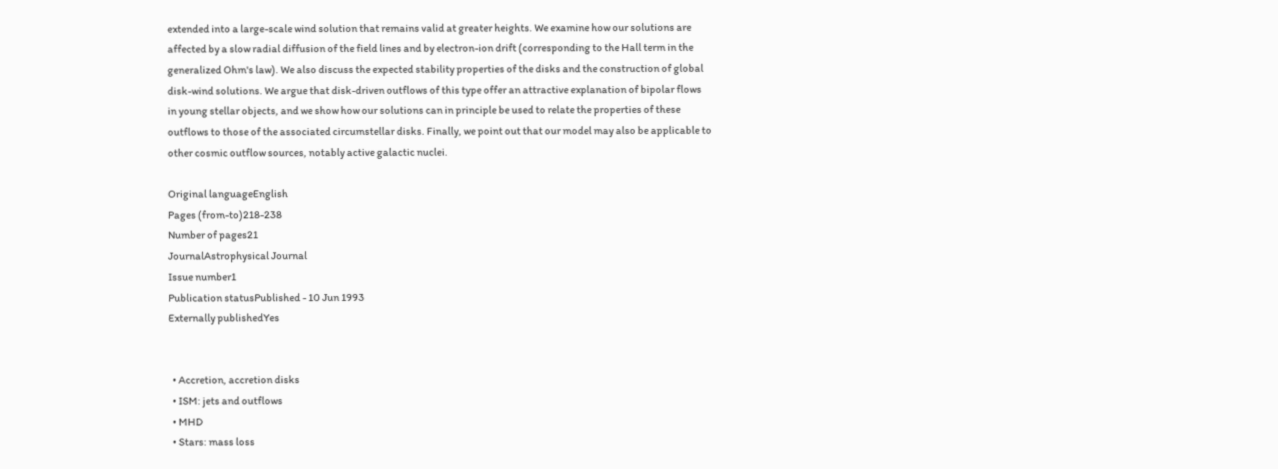extended into a large-scale wind solution that remains valid at greater heights. We examine how our solutions are affected by a slow radial diffusion of the field lines and by electron-ion drift (corresponding to the Hall term in the generalized Ohm's law). We also discuss the expected stability properties of the disks and the construction of global disk-wind solutions. We argue that disk-driven outflows of this type offer an attractive explanation of bipolar flows in young stellar objects, and we show how our solutions can in principle be used to relate the properties of these outflows to those of the associated circumstellar disks. Finally, we point out that our model may also be applicable to other cosmic outflow sources, notably active galactic nuclei.

Original languageEnglish
Pages (from-to)218-238
Number of pages21
JournalAstrophysical Journal
Issue number1
Publication statusPublished - 10 Jun 1993
Externally publishedYes


  • Accretion, accretion disks
  • ISM: jets and outflows
  • MHD
  • Stars: mass loss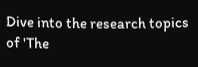Dive into the research topics of 'The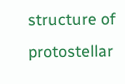structure of protostellar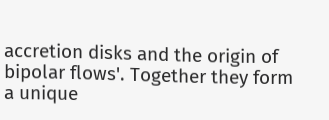accretion disks and the origin of bipolar flows'. Together they form a unique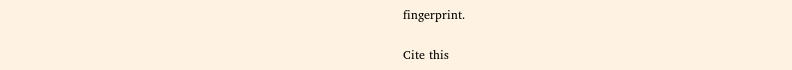fingerprint.

Cite this